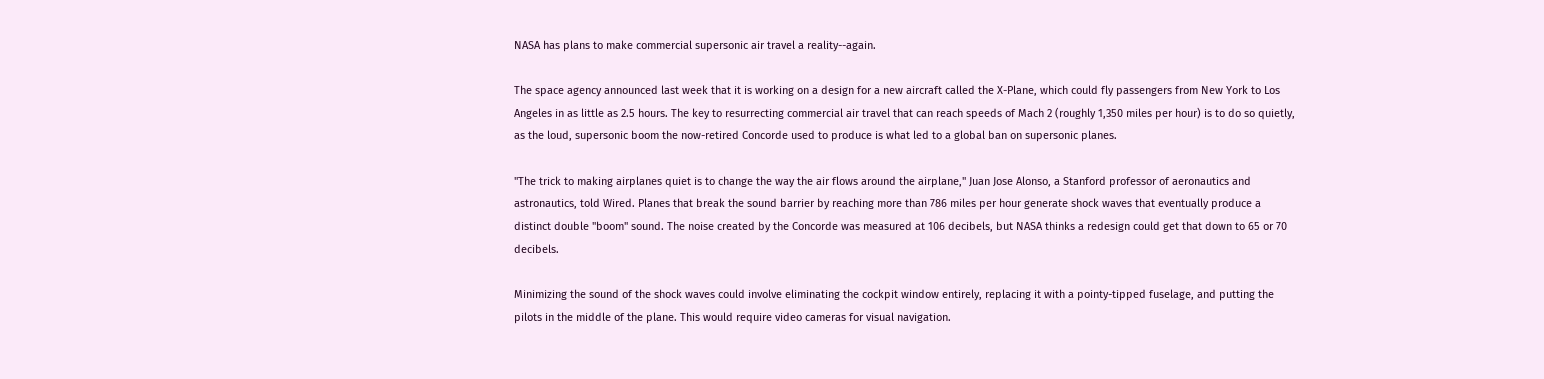NASA has plans to make commercial supersonic air travel a reality--again.

The space agency announced last week that it is working on a design for a new aircraft called the X-Plane, which could fly passengers from New York to Los Angeles in as little as 2.5 hours. The key to resurrecting commercial air travel that can reach speeds of Mach 2 (roughly 1,350 miles per hour) is to do so quietly, as the loud, supersonic boom the now-retired Concorde used to produce is what led to a global ban on supersonic planes.

"The trick to making airplanes quiet is to change the way the air flows around the airplane," Juan Jose Alonso, a Stanford professor of aeronautics and astronautics, told Wired. Planes that break the sound barrier by reaching more than 786 miles per hour generate shock waves that eventually produce a distinct double "boom" sound. The noise created by the Concorde was measured at 106 decibels, but NASA thinks a redesign could get that down to 65 or 70 decibels.

Minimizing the sound of the shock waves could involve eliminating the cockpit window entirely, replacing it with a pointy-tipped fuselage, and putting the pilots in the middle of the plane. This would require video cameras for visual navigation.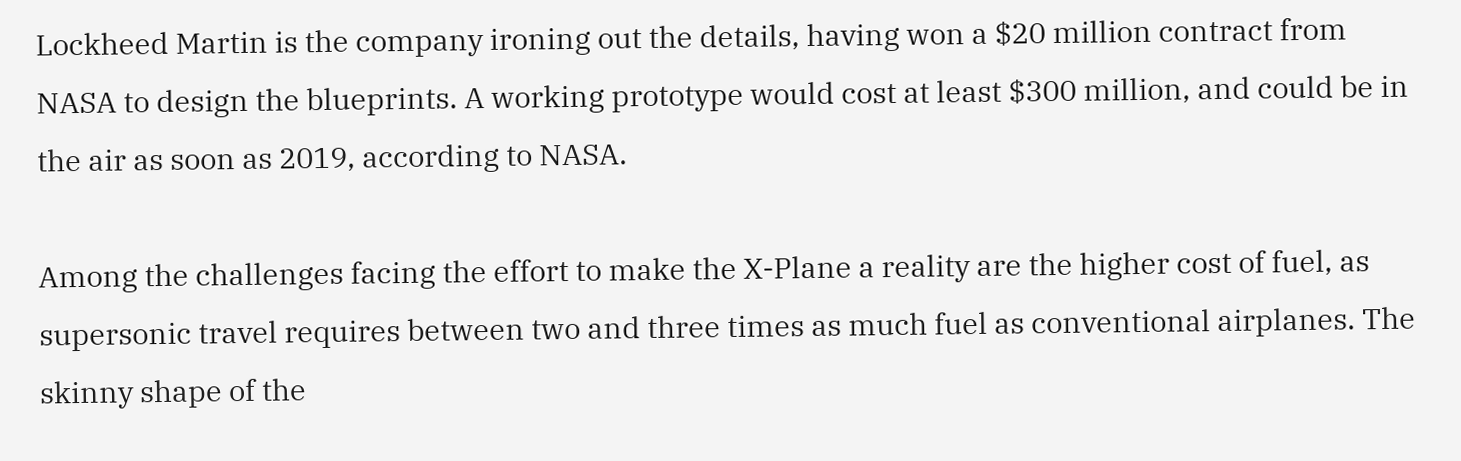Lockheed Martin is the company ironing out the details, having won a $20 million contract from NASA to design the blueprints. A working prototype would cost at least $300 million, and could be in the air as soon as 2019, according to NASA.

Among the challenges facing the effort to make the X-Plane a reality are the higher cost of fuel, as supersonic travel requires between two and three times as much fuel as conventional airplanes. The skinny shape of the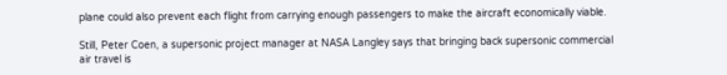plane could also prevent each flight from carrying enough passengers to make the aircraft economically viable.

Still, Peter Coen, a supersonic project manager at NASA Langley says that bringing back supersonic commercial air travel is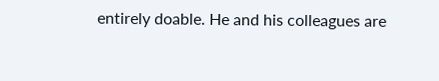entirely doable. He and his colleagues are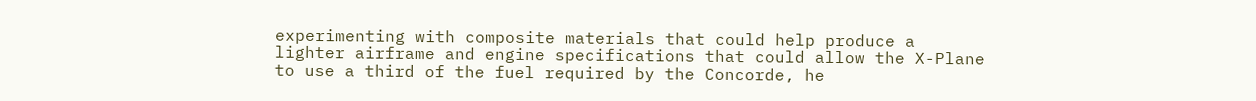experimenting with composite materials that could help produce a lighter airframe and engine specifications that could allow the X-Plane to use a third of the fuel required by the Concorde, he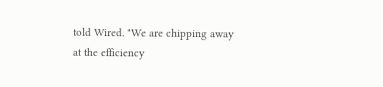told Wired. "We are chipping away at the efficiency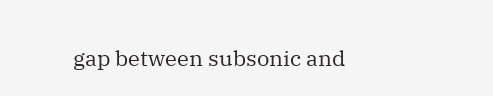gap between subsonic and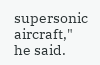supersonic aircraft," he said.